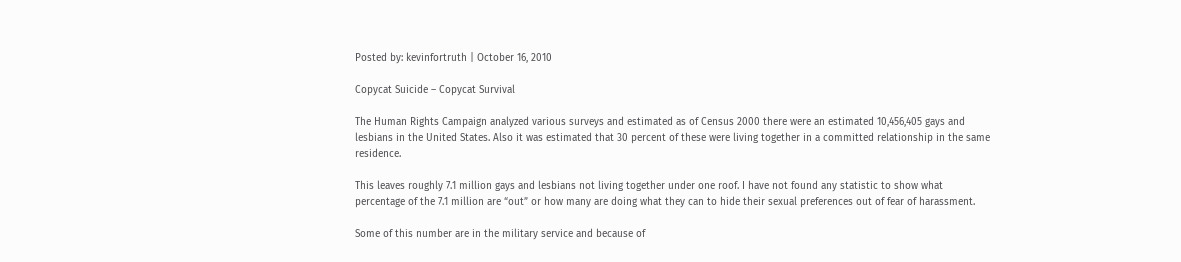Posted by: kevinfortruth | October 16, 2010

Copycat Suicide – Copycat Survival

The Human Rights Campaign analyzed various surveys and estimated as of Census 2000 there were an estimated 10,456,405 gays and lesbians in the United States. Also it was estimated that 30 percent of these were living together in a committed relationship in the same residence.

This leaves roughly 7.1 million gays and lesbians not living together under one roof. I have not found any statistic to show what percentage of the 7.1 million are “out” or how many are doing what they can to hide their sexual preferences out of fear of harassment.

Some of this number are in the military service and because of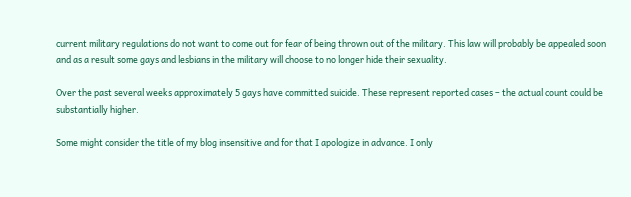current military regulations do not want to come out for fear of being thrown out of the military. This law will probably be appealed soon and as a result some gays and lesbians in the military will choose to no longer hide their sexuality.

Over the past several weeks approximately 5 gays have committed suicide. These represent reported cases – the actual count could be substantially higher.

Some might consider the title of my blog insensitive and for that I apologize in advance. I only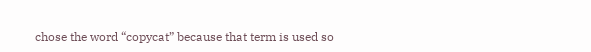chose the word “copycat” because that term is used so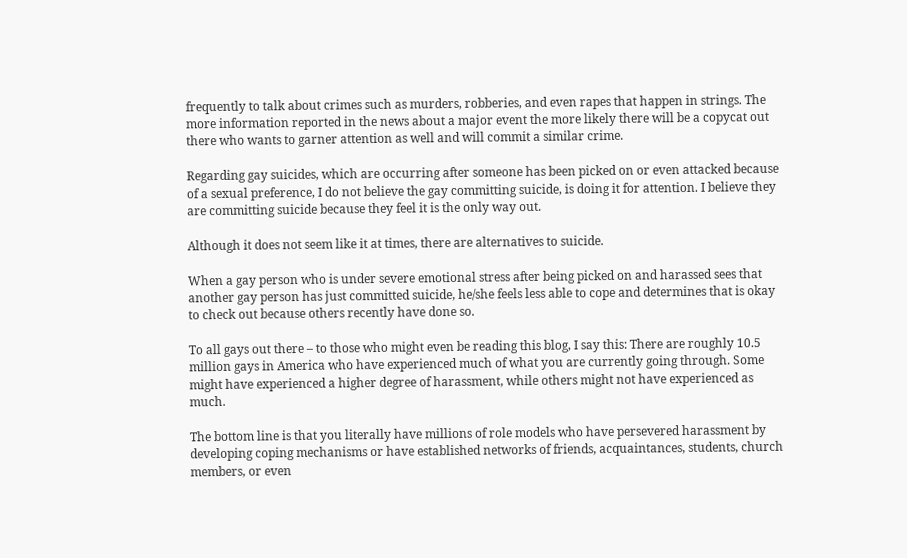frequently to talk about crimes such as murders, robberies, and even rapes that happen in strings. The more information reported in the news about a major event the more likely there will be a copycat out there who wants to garner attention as well and will commit a similar crime.

Regarding gay suicides, which are occurring after someone has been picked on or even attacked because of a sexual preference, I do not believe the gay committing suicide, is doing it for attention. I believe they are committing suicide because they feel it is the only way out.

Although it does not seem like it at times, there are alternatives to suicide.

When a gay person who is under severe emotional stress after being picked on and harassed sees that another gay person has just committed suicide, he/she feels less able to cope and determines that is okay to check out because others recently have done so.

To all gays out there – to those who might even be reading this blog, I say this: There are roughly 10.5 million gays in America who have experienced much of what you are currently going through. Some might have experienced a higher degree of harassment, while others might not have experienced as much.

The bottom line is that you literally have millions of role models who have persevered harassment by developing coping mechanisms or have established networks of friends, acquaintances, students, church members, or even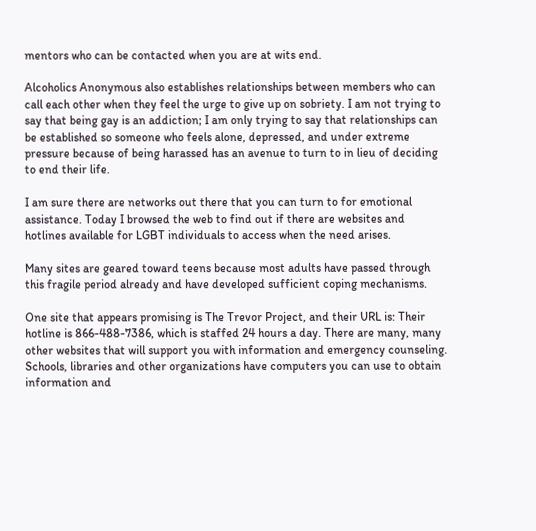mentors who can be contacted when you are at wits end.

Alcoholics Anonymous also establishes relationships between members who can call each other when they feel the urge to give up on sobriety. I am not trying to say that being gay is an addiction; I am only trying to say that relationships can be established so someone who feels alone, depressed, and under extreme pressure because of being harassed has an avenue to turn to in lieu of deciding to end their life.

I am sure there are networks out there that you can turn to for emotional assistance. Today I browsed the web to find out if there are websites and hotlines available for LGBT individuals to access when the need arises.

Many sites are geared toward teens because most adults have passed through this fragile period already and have developed sufficient coping mechanisms.

One site that appears promising is The Trevor Project, and their URL is: Their hotline is 866-488-7386, which is staffed 24 hours a day. There are many, many other websites that will support you with information and emergency counseling. Schools, libraries and other organizations have computers you can use to obtain information and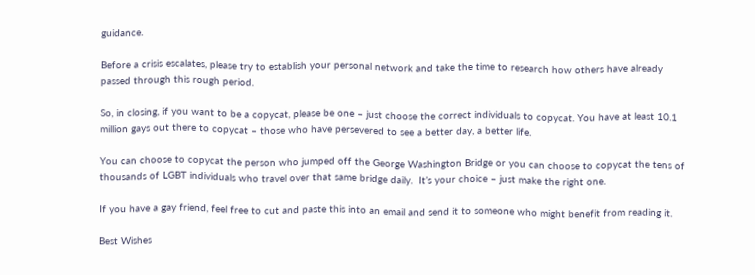guidance.

Before a crisis escalates, please try to establish your personal network and take the time to research how others have already passed through this rough period.

So, in closing, if you want to be a copycat, please be one – just choose the correct individuals to copycat. You have at least 10.1 million gays out there to copycat – those who have persevered to see a better day, a better life.

You can choose to copycat the person who jumped off the George Washington Bridge or you can choose to copycat the tens of thousands of LGBT individuals who travel over that same bridge daily.  It’s your choice – just make the right one.

If you have a gay friend, feel free to cut and paste this into an email and send it to someone who might benefit from reading it.

Best Wishes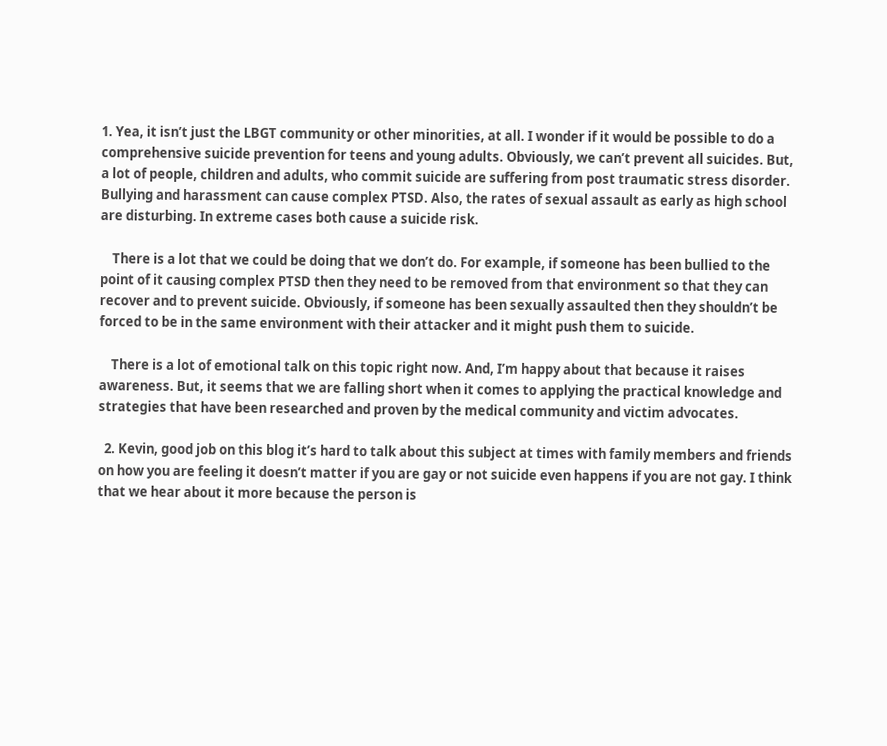1. Yea, it isn’t just the LBGT community or other minorities, at all. I wonder if it would be possible to do a comprehensive suicide prevention for teens and young adults. Obviously, we can’t prevent all suicides. But, a lot of people, children and adults, who commit suicide are suffering from post traumatic stress disorder. Bullying and harassment can cause complex PTSD. Also, the rates of sexual assault as early as high school are disturbing. In extreme cases both cause a suicide risk.

    There is a lot that we could be doing that we don’t do. For example, if someone has been bullied to the point of it causing complex PTSD then they need to be removed from that environment so that they can recover and to prevent suicide. Obviously, if someone has been sexually assaulted then they shouldn’t be forced to be in the same environment with their attacker and it might push them to suicide.

    There is a lot of emotional talk on this topic right now. And, I’m happy about that because it raises awareness. But, it seems that we are falling short when it comes to applying the practical knowledge and strategies that have been researched and proven by the medical community and victim advocates.

  2. Kevin, good job on this blog it’s hard to talk about this subject at times with family members and friends on how you are feeling it doesn’t matter if you are gay or not suicide even happens if you are not gay. I think that we hear about it more because the person is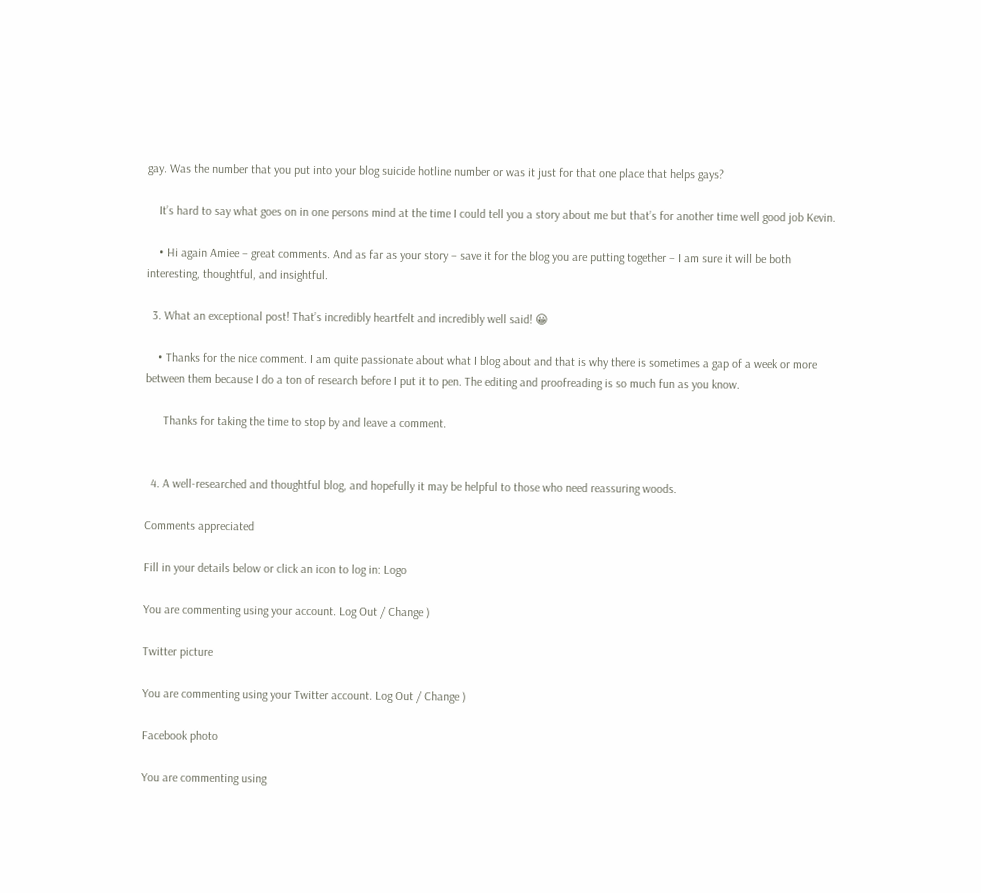gay. Was the number that you put into your blog suicide hotline number or was it just for that one place that helps gays?

    It’s hard to say what goes on in one persons mind at the time I could tell you a story about me but that’s for another time well good job Kevin.

    • Hi again Amiee – great comments. And as far as your story – save it for the blog you are putting together – I am sure it will be both interesting, thoughtful, and insightful.

  3. What an exceptional post! That’s incredibly heartfelt and incredibly well said! 😀

    • Thanks for the nice comment. I am quite passionate about what I blog about and that is why there is sometimes a gap of a week or more between them because I do a ton of research before I put it to pen. The editing and proofreading is so much fun as you know.

      Thanks for taking the time to stop by and leave a comment.


  4. A well-researched and thoughtful blog, and hopefully it may be helpful to those who need reassuring woods.

Comments appreciated

Fill in your details below or click an icon to log in: Logo

You are commenting using your account. Log Out / Change )

Twitter picture

You are commenting using your Twitter account. Log Out / Change )

Facebook photo

You are commenting using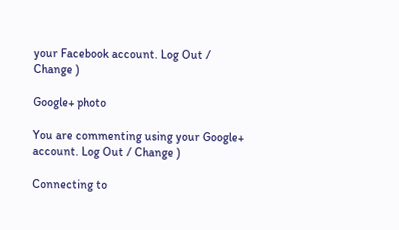your Facebook account. Log Out / Change )

Google+ photo

You are commenting using your Google+ account. Log Out / Change )

Connecting to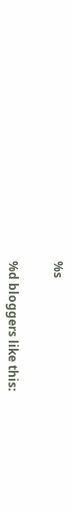%s


%d bloggers like this: